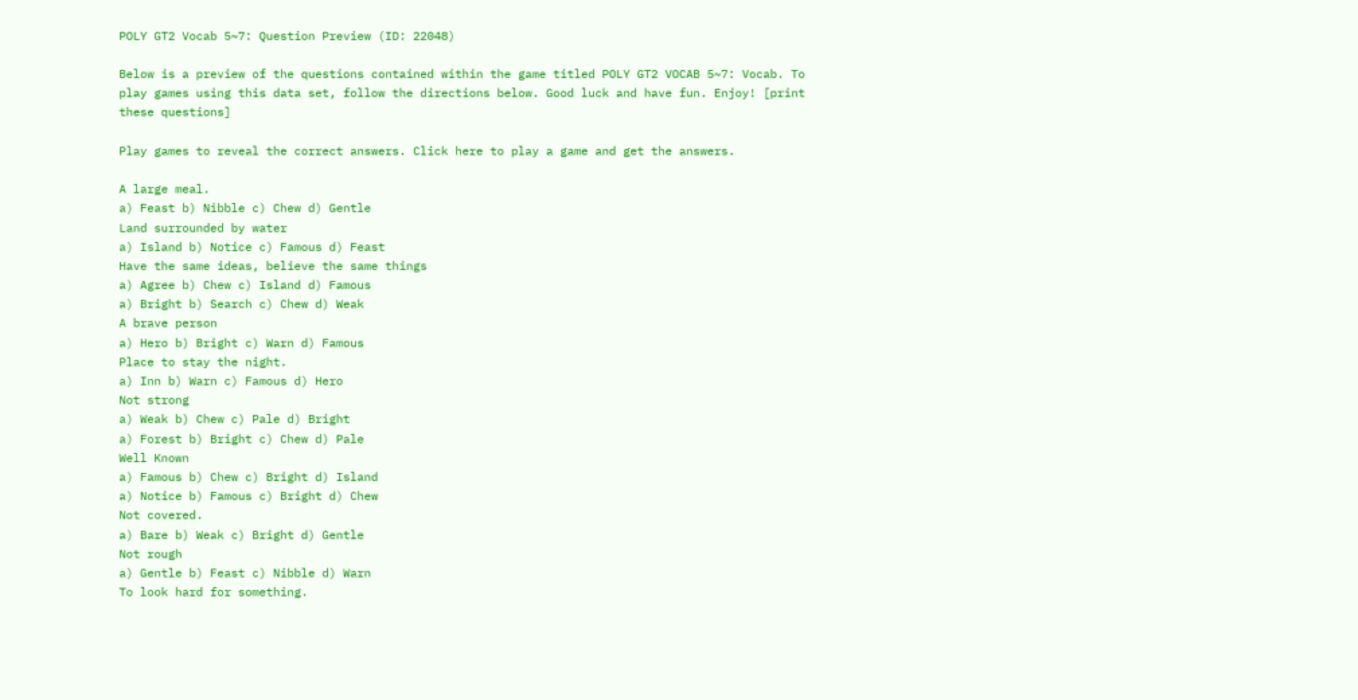POLY GT2 Vocab 5~7: Question Preview (ID: 22048)

Below is a preview of the questions contained within the game titled POLY GT2 VOCAB 5~7: Vocab. To play games using this data set, follow the directions below. Good luck and have fun. Enjoy! [print these questions]

Play games to reveal the correct answers. Click here to play a game and get the answers.

A large meal.
a) Feast b) Nibble c) Chew d) Gentle
Land surrounded by water
a) Island b) Notice c) Famous d) Feast
Have the same ideas, believe the same things
a) Agree b) Chew c) Island d) Famous
a) Bright b) Search c) Chew d) Weak
A brave person
a) Hero b) Bright c) Warn d) Famous
Place to stay the night.
a) Inn b) Warn c) Famous d) Hero
Not strong
a) Weak b) Chew c) Pale d) Bright
a) Forest b) Bright c) Chew d) Pale
Well Known
a) Famous b) Chew c) Bright d) Island
a) Notice b) Famous c) Bright d) Chew
Not covered.
a) Bare b) Weak c) Bright d) Gentle
Not rough
a) Gentle b) Feast c) Nibble d) Warn
To look hard for something.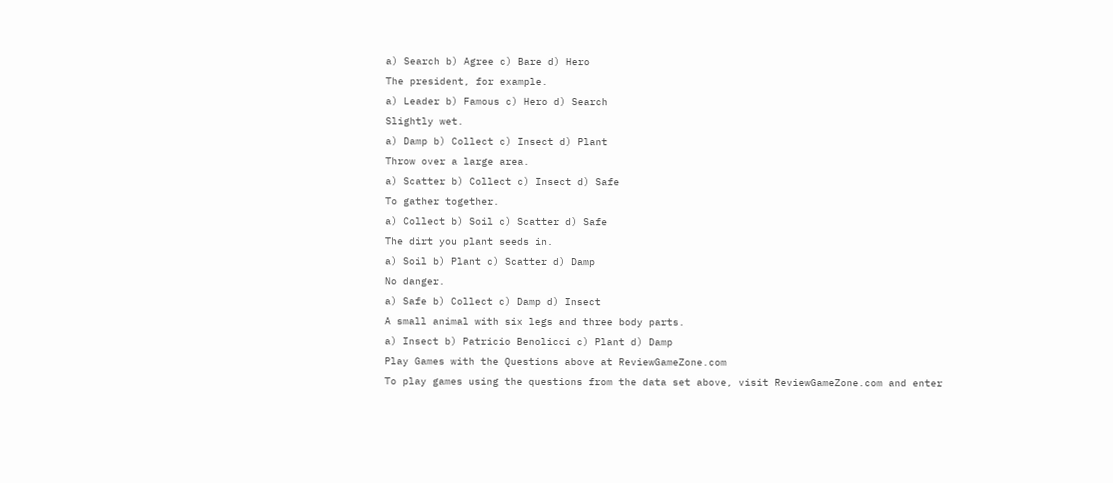a) Search b) Agree c) Bare d) Hero
The president, for example.
a) Leader b) Famous c) Hero d) Search
Slightly wet.
a) Damp b) Collect c) Insect d) Plant
Throw over a large area.
a) Scatter b) Collect c) Insect d) Safe
To gather together.
a) Collect b) Soil c) Scatter d) Safe
The dirt you plant seeds in.
a) Soil b) Plant c) Scatter d) Damp
No danger.
a) Safe b) Collect c) Damp d) Insect
A small animal with six legs and three body parts.
a) Insect b) Patricio Benolicci c) Plant d) Damp
Play Games with the Questions above at ReviewGameZone.com
To play games using the questions from the data set above, visit ReviewGameZone.com and enter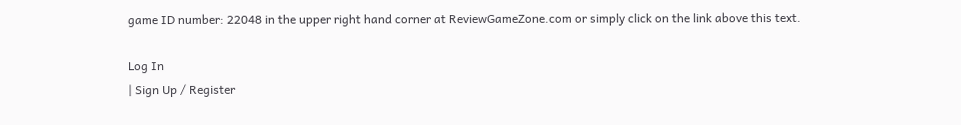game ID number: 22048 in the upper right hand corner at ReviewGameZone.com or simply click on the link above this text.

Log In
| Sign Up / Register